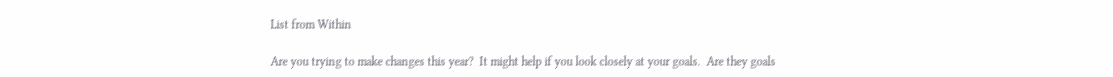List from Within

Are you trying to make changes this year?  It might help if you look closely at your goals.  Are they goals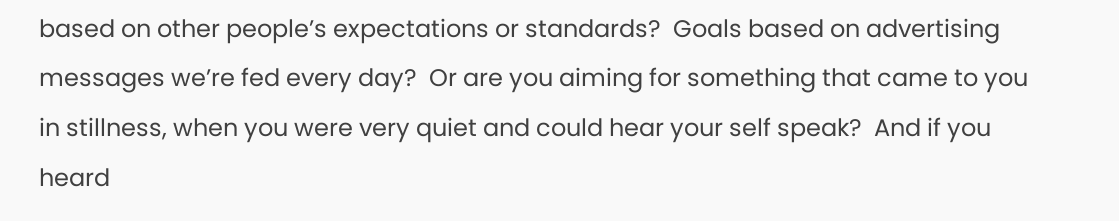based on other people’s expectations or standards?  Goals based on advertising messages we’re fed every day?  Or are you aiming for something that came to you in stillness, when you were very quiet and could hear your self speak?  And if you heard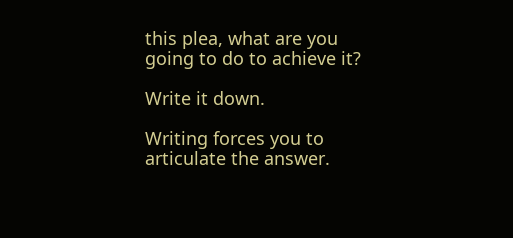this plea, what are you going to do to achieve it?

Write it down.

Writing forces you to articulate the answer.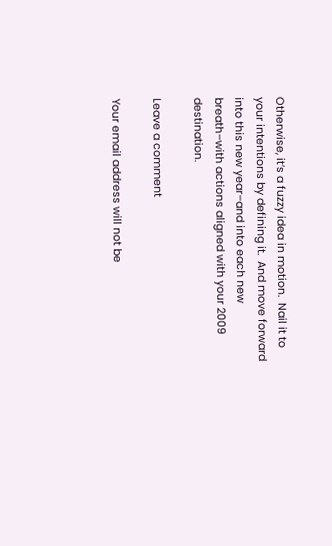Otherwise, it’s a fuzzy idea in motion.  Nail it to your intentions by defining it.  And move forward into this new year–and into each new breath–with actions aligned with your 2009 destination.

Leave a comment

Your email address will not be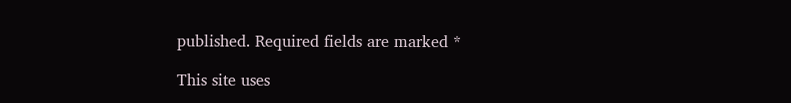published. Required fields are marked *

This site uses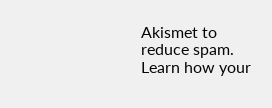Akismet to reduce spam. Learn how your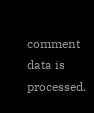comment data is processed.